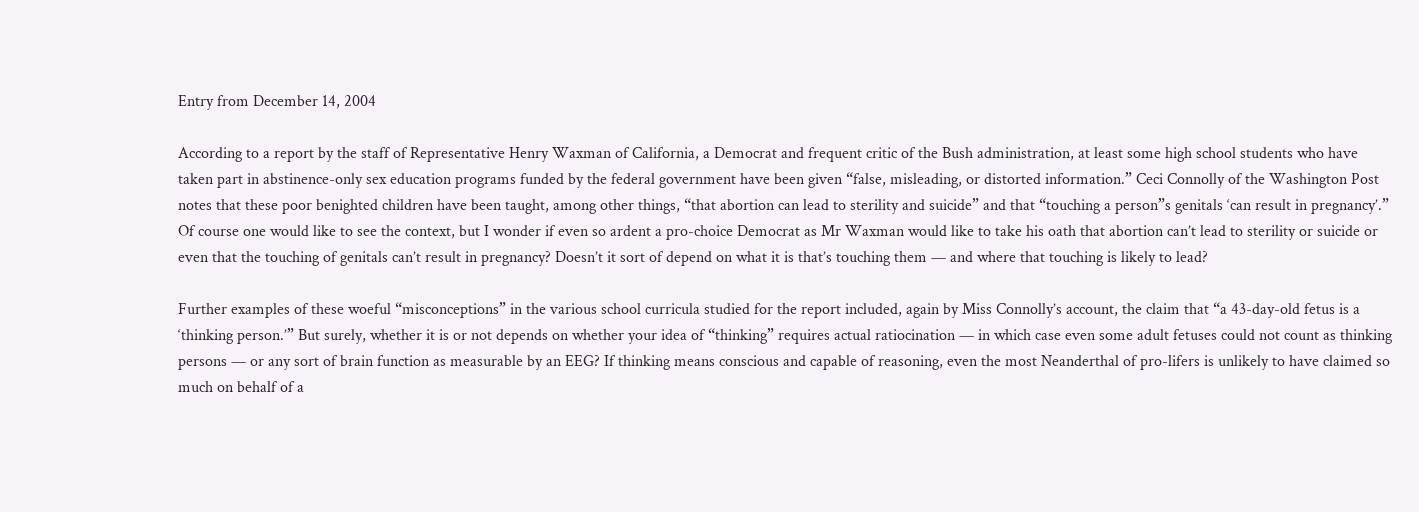Entry from December 14, 2004

According to a report by the staff of Representative Henry Waxman of California, a Democrat and frequent critic of the Bush administration, at least some high school students who have taken part in abstinence-only sex education programs funded by the federal government have been given “false, misleading, or distorted information.” Ceci Connolly of the Washington Post notes that these poor benighted children have been taught, among other things, “that abortion can lead to sterility and suicide” and that “touching a person”s genitals ‘can result in pregnancy’.” Of course one would like to see the context, but I wonder if even so ardent a pro-choice Democrat as Mr Waxman would like to take his oath that abortion can’t lead to sterility or suicide or even that the touching of genitals can’t result in pregnancy? Doesn’t it sort of depend on what it is that’s touching them — and where that touching is likely to lead?

Further examples of these woeful “misconceptions” in the various school curricula studied for the report included, again by Miss Connolly’s account, the claim that “a 43-day-old fetus is a ‘thinking person.’” But surely, whether it is or not depends on whether your idea of “thinking” requires actual ratiocination — in which case even some adult fetuses could not count as thinking persons — or any sort of brain function as measurable by an EEG? If thinking means conscious and capable of reasoning, even the most Neanderthal of pro-lifers is unlikely to have claimed so much on behalf of a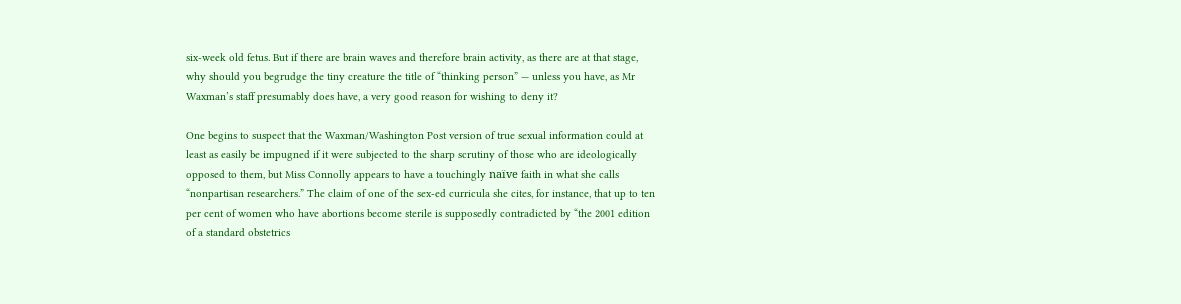six-week old fetus. But if there are brain waves and therefore brain activity, as there are at that stage, why should you begrudge the tiny creature the title of “thinking person” — unless you have, as Mr Waxman’s staff presumably does have, a very good reason for wishing to deny it?

One begins to suspect that the Waxman/Washington Post version of true sexual information could at least as easily be impugned if it were subjected to the sharp scrutiny of those who are ideologically opposed to them, but Miss Connolly appears to have a touchingly naïve faith in what she calls “nonpartisan researchers.” The claim of one of the sex-ed curricula she cites, for instance, that up to ten per cent of women who have abortions become sterile is supposedly contradicted by “the 2001 edition of a standard obstetrics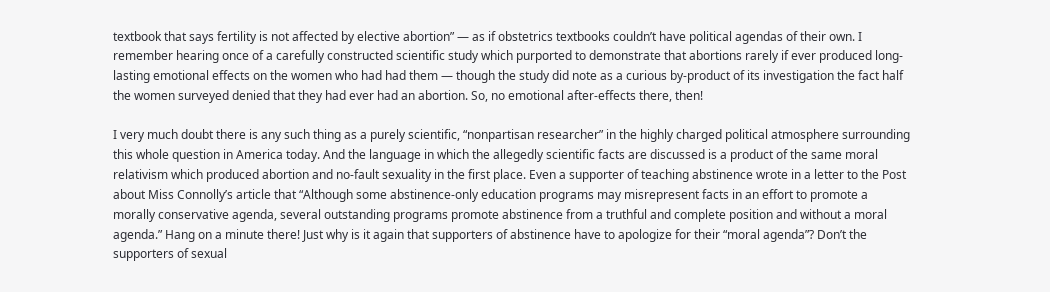textbook that says fertility is not affected by elective abortion” — as if obstetrics textbooks couldn’t have political agendas of their own. I remember hearing once of a carefully constructed scientific study which purported to demonstrate that abortions rarely if ever produced long-lasting emotional effects on the women who had had them — though the study did note as a curious by-product of its investigation the fact half the women surveyed denied that they had ever had an abortion. So, no emotional after-effects there, then!

I very much doubt there is any such thing as a purely scientific, “nonpartisan researcher” in the highly charged political atmosphere surrounding this whole question in America today. And the language in which the allegedly scientific facts are discussed is a product of the same moral relativism which produced abortion and no-fault sexuality in the first place. Even a supporter of teaching abstinence wrote in a letter to the Post about Miss Connolly’s article that “Although some abstinence-only education programs may misrepresent facts in an effort to promote a morally conservative agenda, several outstanding programs promote abstinence from a truthful and complete position and without a moral agenda.” Hang on a minute there! Just why is it again that supporters of abstinence have to apologize for their “moral agenda”? Don’t the supporters of sexual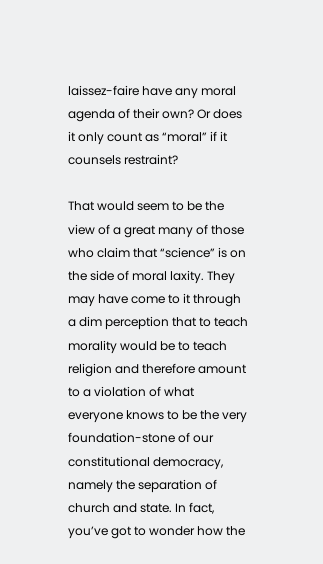laissez-faire have any moral agenda of their own? Or does it only count as “moral” if it counsels restraint?

That would seem to be the view of a great many of those who claim that “science” is on the side of moral laxity. They may have come to it through a dim perception that to teach morality would be to teach religion and therefore amount to a violation of what everyone knows to be the very foundation-stone of our constitutional democracy, namely the separation of church and state. In fact, you’ve got to wonder how the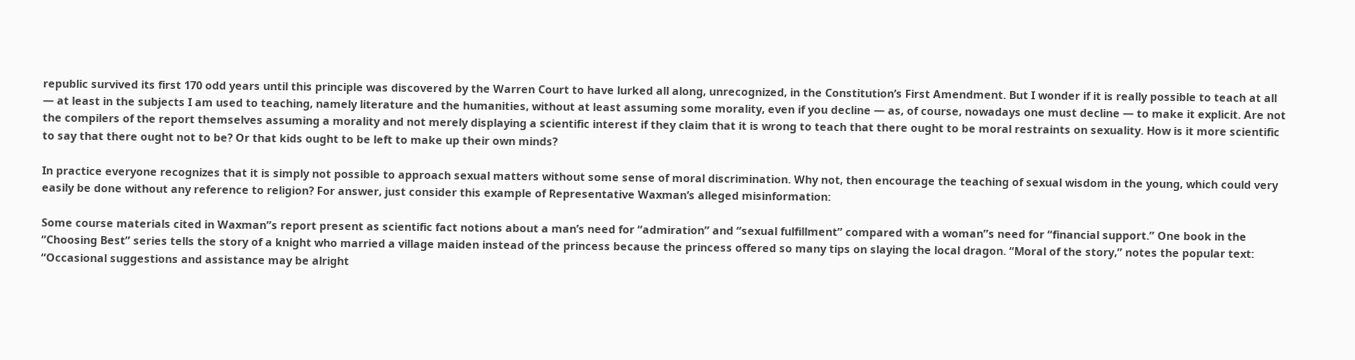republic survived its first 170 odd years until this principle was discovered by the Warren Court to have lurked all along, unrecognized, in the Constitution’s First Amendment. But I wonder if it is really possible to teach at all — at least in the subjects I am used to teaching, namely literature and the humanities, without at least assuming some morality, even if you decline — as, of course, nowadays one must decline — to make it explicit. Are not the compilers of the report themselves assuming a morality and not merely displaying a scientific interest if they claim that it is wrong to teach that there ought to be moral restraints on sexuality. How is it more scientific to say that there ought not to be? Or that kids ought to be left to make up their own minds?

In practice everyone recognizes that it is simply not possible to approach sexual matters without some sense of moral discrimination. Why not, then encourage the teaching of sexual wisdom in the young, which could very easily be done without any reference to religion? For answer, just consider this example of Representative Waxman’s alleged misinformation:

Some course materials cited in Waxman”s report present as scientific fact notions about a man’s need for “admiration” and “sexual fulfillment” compared with a woman”s need for “financial support.” One book in the “Choosing Best” series tells the story of a knight who married a village maiden instead of the princess because the princess offered so many tips on slaying the local dragon. “Moral of the story,” notes the popular text: “Occasional suggestions and assistance may be alright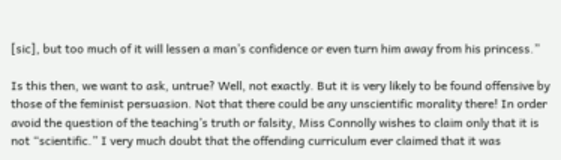[sic], but too much of it will lessen a man’s confidence or even turn him away from his princess.”

Is this then, we want to ask, untrue? Well, not exactly. But it is very likely to be found offensive by those of the feminist persuasion. Not that there could be any unscientific morality there! In order avoid the question of the teaching’s truth or falsity, Miss Connolly wishes to claim only that it is not “scientific.” I very much doubt that the offending curriculum ever claimed that it was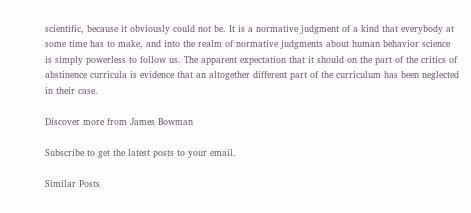scientific, because it obviously could not be. It is a normative judgment of a kind that everybody at some time has to make, and into the realm of normative judgments about human behavior science is simply powerless to follow us. The apparent expectation that it should on the part of the critics of abstinence curricula is evidence that an altogether different part of the curriculum has been neglected in their case.

Discover more from James Bowman

Subscribe to get the latest posts to your email.

Similar Posts